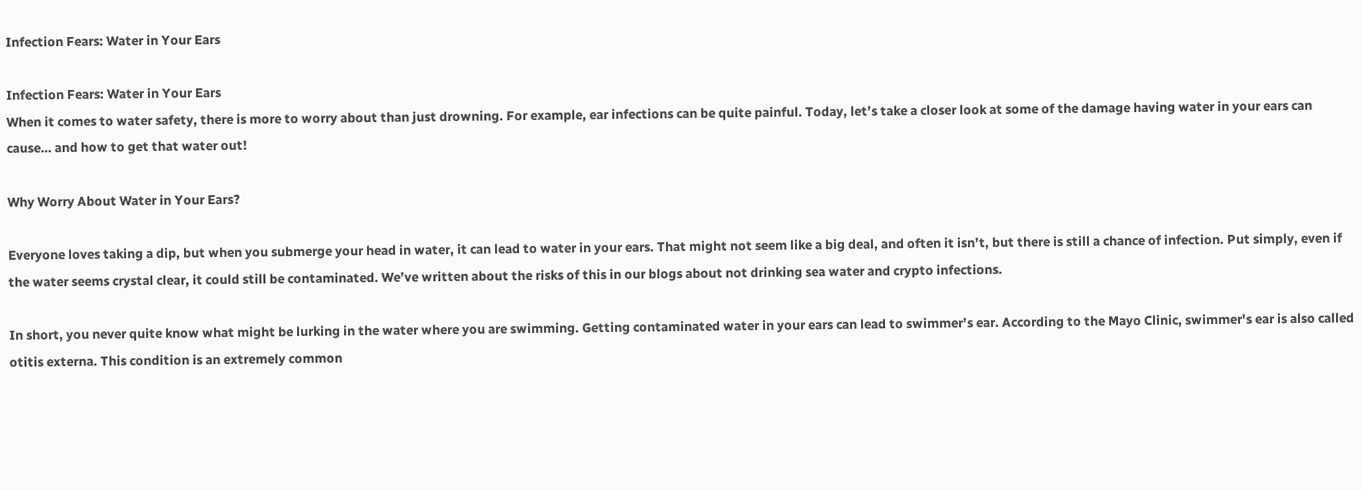Infection Fears: Water in Your Ears

Infection Fears: Water in Your Ears
When it comes to water safety, there is more to worry about than just drowning. For example, ear infections can be quite painful. Today, let’s take a closer look at some of the damage having water in your ears can cause… and how to get that water out!

Why Worry About Water in Your Ears?

Everyone loves taking a dip, but when you submerge your head in water, it can lead to water in your ears. That might not seem like a big deal, and often it isn’t, but there is still a chance of infection. Put simply, even if the water seems crystal clear, it could still be contaminated. We’ve written about the risks of this in our blogs about not drinking sea water and crypto infections.

In short, you never quite know what might be lurking in the water where you are swimming. Getting contaminated water in your ears can lead to swimmer’s ear. According to the Mayo Clinic, swimmer's ear is also called otitis externa. This condition is an extremely common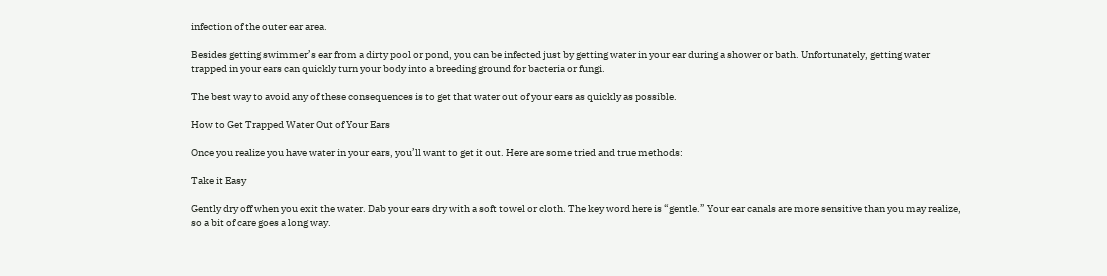infection of the outer ear area.

Besides getting swimmer’s ear from a dirty pool or pond, you can be infected just by getting water in your ear during a shower or bath. Unfortunately, getting water trapped in your ears can quickly turn your body into a breeding ground for bacteria or fungi.

The best way to avoid any of these consequences is to get that water out of your ears as quickly as possible.

How to Get Trapped Water Out of Your Ears

Once you realize you have water in your ears, you’ll want to get it out. Here are some tried and true methods:

Take it Easy

Gently dry off when you exit the water. Dab your ears dry with a soft towel or cloth. The key word here is “gentle.” Your ear canals are more sensitive than you may realize, so a bit of care goes a long way.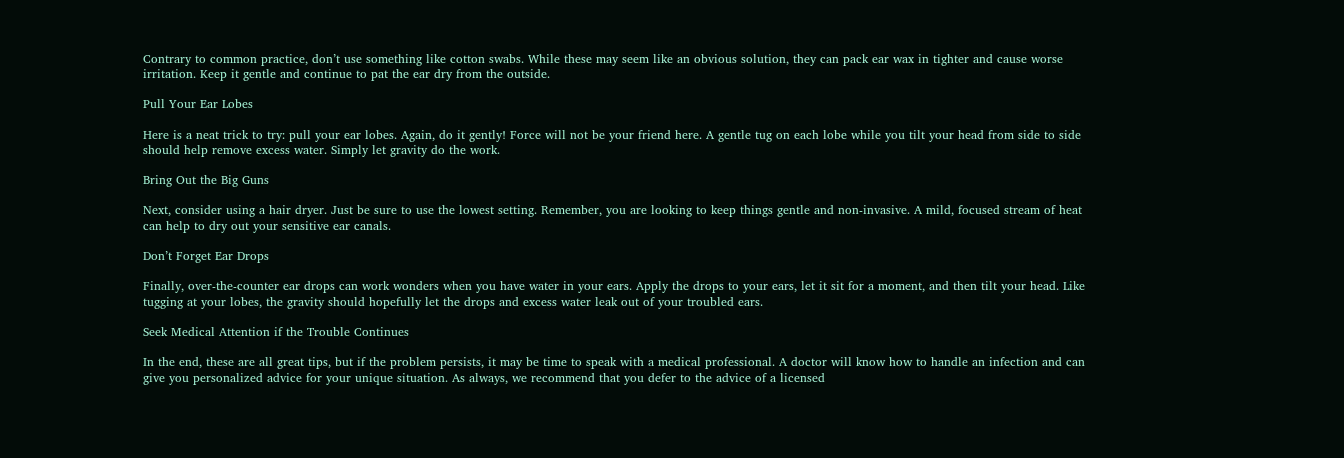Contrary to common practice, don’t use something like cotton swabs. While these may seem like an obvious solution, they can pack ear wax in tighter and cause worse irritation. Keep it gentle and continue to pat the ear dry from the outside.

Pull Your Ear Lobes

Here is a neat trick to try: pull your ear lobes. Again, do it gently! Force will not be your friend here. A gentle tug on each lobe while you tilt your head from side to side should help remove excess water. Simply let gravity do the work.

Bring Out the Big Guns

Next, consider using a hair dryer. Just be sure to use the lowest setting. Remember, you are looking to keep things gentle and non-invasive. A mild, focused stream of heat can help to dry out your sensitive ear canals.

Don’t Forget Ear Drops

Finally, over-the-counter ear drops can work wonders when you have water in your ears. Apply the drops to your ears, let it sit for a moment, and then tilt your head. Like tugging at your lobes, the gravity should hopefully let the drops and excess water leak out of your troubled ears.

Seek Medical Attention if the Trouble Continues

In the end, these are all great tips, but if the problem persists, it may be time to speak with a medical professional. A doctor will know how to handle an infection and can give you personalized advice for your unique situation. As always, we recommend that you defer to the advice of a licensed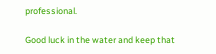professional.

Good luck in the water and keep that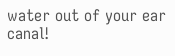water out of your ear canal!